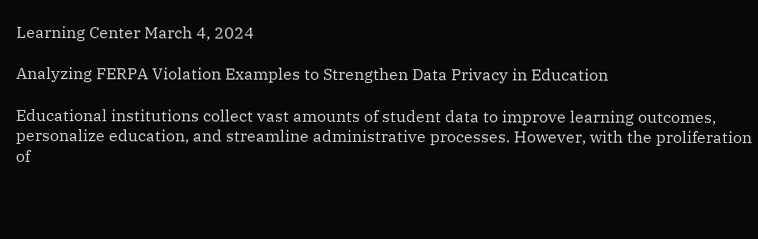Learning Center March 4, 2024

Analyzing FERPA Violation Examples to Strengthen Data Privacy in Education

Educational institutions collect vast amounts of student data to improve learning outcomes, personalize education, and streamline administrative processes. However, with the proliferation of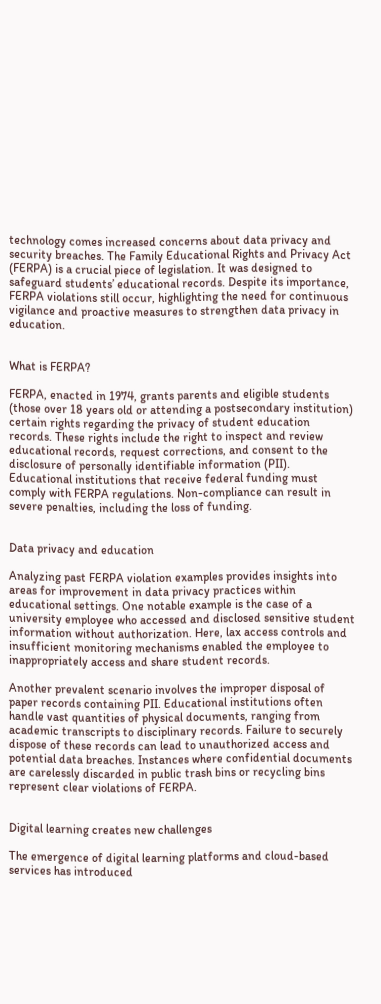technology comes increased concerns about data privacy and security breaches. The Family Educational Rights and Privacy Act (FERPA) is a crucial piece of legislation. It was designed to safeguard students’ educational records. Despite its importance, FERPA violations still occur, highlighting the need for continuous vigilance and proactive measures to strengthen data privacy in education.


What is FERPA?

FERPA, enacted in 1974, grants parents and eligible students (those over 18 years old or attending a postsecondary institution) certain rights regarding the privacy of student education records. These rights include the right to inspect and review educational records, request corrections, and consent to the disclosure of personally identifiable information (PII). Educational institutions that receive federal funding must comply with FERPA regulations. Non-compliance can result in severe penalties, including the loss of funding.


Data privacy and education

Analyzing past FERPA violation examples provides insights into areas for improvement in data privacy practices within educational settings. One notable example is the case of a university employee who accessed and disclosed sensitive student information without authorization. Here, lax access controls and insufficient monitoring mechanisms enabled the employee to inappropriately access and share student records.

Another prevalent scenario involves the improper disposal of paper records containing PII. Educational institutions often handle vast quantities of physical documents, ranging from academic transcripts to disciplinary records. Failure to securely dispose of these records can lead to unauthorized access and potential data breaches. Instances where confidential documents are carelessly discarded in public trash bins or recycling bins represent clear violations of FERPA.


Digital learning creates new challenges

The emergence of digital learning platforms and cloud-based services has introduced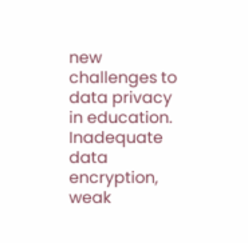new challenges to data privacy in education. Inadequate data encryption, weak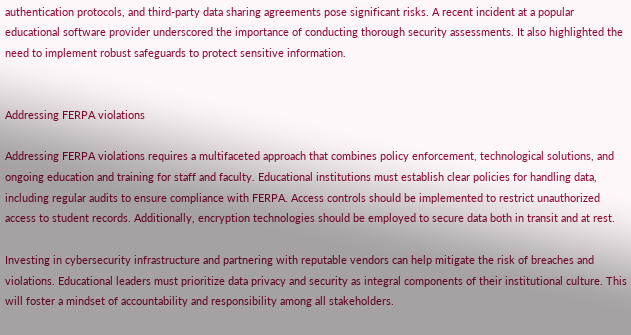authentication protocols, and third-party data sharing agreements pose significant risks. A recent incident at a popular educational software provider underscored the importance of conducting thorough security assessments. It also highlighted the need to implement robust safeguards to protect sensitive information.


Addressing FERPA violations

Addressing FERPA violations requires a multifaceted approach that combines policy enforcement, technological solutions, and ongoing education and training for staff and faculty. Educational institutions must establish clear policies for handling data, including regular audits to ensure compliance with FERPA. Access controls should be implemented to restrict unauthorized access to student records. Additionally, encryption technologies should be employed to secure data both in transit and at rest.

Investing in cybersecurity infrastructure and partnering with reputable vendors can help mitigate the risk of breaches and violations. Educational leaders must prioritize data privacy and security as integral components of their institutional culture. This will foster a mindset of accountability and responsibility among all stakeholders.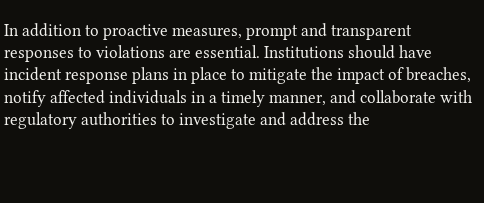In addition to proactive measures, prompt and transparent responses to violations are essential. Institutions should have incident response plans in place to mitigate the impact of breaches, notify affected individuals in a timely manner, and collaborate with regulatory authorities to investigate and address the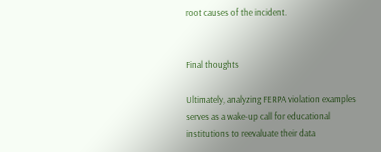root causes of the incident.


Final thoughts

Ultimately, analyzing FERPA violation examples serves as a wake-up call for educational institutions to reevaluate their data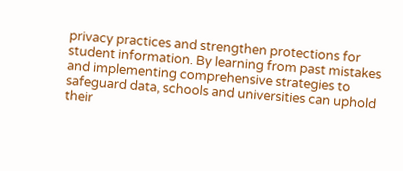privacy practices and strengthen protections for student information. By learning from past mistakes and implementing comprehensive strategies to safeguard data, schools and universities can uphold their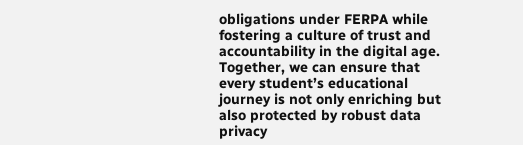obligations under FERPA while fostering a culture of trust and accountability in the digital age. Together, we can ensure that every student’s educational journey is not only enriching but also protected by robust data privacy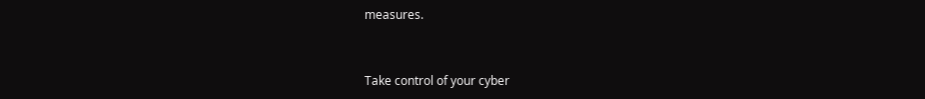measures.


Take control of your cyber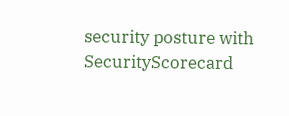security posture with SecurityScorecard